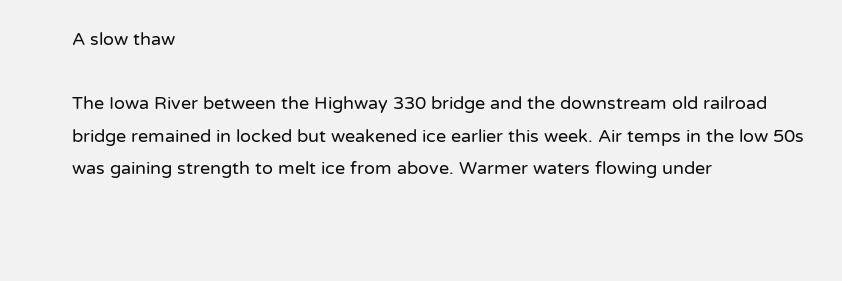A slow thaw

The Iowa River between the Highway 330 bridge and the downstream old railroad bridge remained in locked but weakened ice earlier this week. Air temps in the low 50s was gaining strength to melt ice from above. Warmer waters flowing under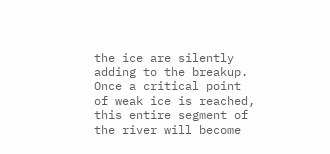the ice are silently adding to the breakup. Once a critical point of weak ice is reached, this entire segment of the river will become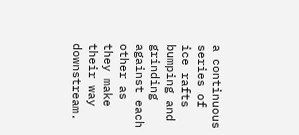a continuous series of ice rafts bumping and grinding against each other as they make their way downstream.